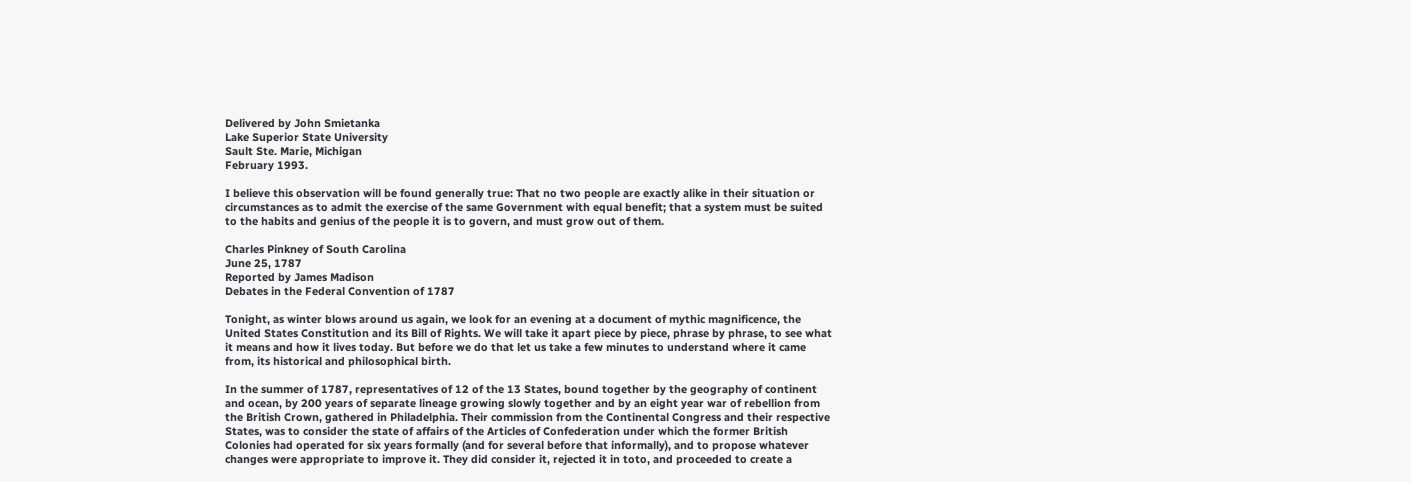Delivered by John Smietanka
Lake Superior State University
Sault Ste. Marie, Michigan
February 1993.

I believe this observation will be found generally true: That no two people are exactly alike in their situation or circumstances as to admit the exercise of the same Government with equal benefit; that a system must be suited to the habits and genius of the people it is to govern, and must grow out of them.

Charles Pinkney of South Carolina
June 25, 1787
Reported by James Madison
Debates in the Federal Convention of 1787

Tonight, as winter blows around us again, we look for an evening at a document of mythic magnificence, the United States Constitution and its Bill of Rights. We will take it apart piece by piece, phrase by phrase, to see what it means and how it lives today. But before we do that let us take a few minutes to understand where it came from, its historical and philosophical birth.

In the summer of 1787, representatives of 12 of the 13 States, bound together by the geography of continent and ocean, by 200 years of separate lineage growing slowly together and by an eight year war of rebellion from the British Crown, gathered in Philadelphia. Their commission from the Continental Congress and their respective States, was to consider the state of affairs of the Articles of Confederation under which the former British Colonies had operated for six years formally (and for several before that informally), and to propose whatever changes were appropriate to improve it. They did consider it, rejected it in toto, and proceeded to create a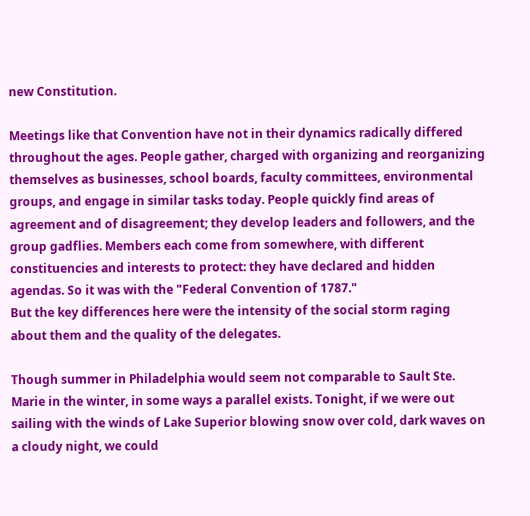new Constitution.

Meetings like that Convention have not in their dynamics radically differed throughout the ages. People gather, charged with organizing and reorganizing themselves as businesses, school boards, faculty committees, environmental groups, and engage in similar tasks today. People quickly find areas of agreement and of disagreement; they develop leaders and followers, and the group gadflies. Members each come from somewhere, with different constituencies and interests to protect: they have declared and hidden agendas. So it was with the "Federal Convention of 1787."
But the key differences here were the intensity of the social storm raging about them and the quality of the delegates.

Though summer in Philadelphia would seem not comparable to Sault Ste. Marie in the winter, in some ways a parallel exists. Tonight, if we were out sailing with the winds of Lake Superior blowing snow over cold, dark waves on a cloudy night, we could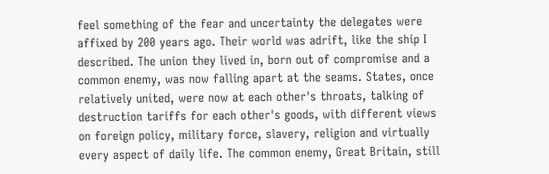feel something of the fear and uncertainty the delegates were affixed by 200 years ago. Their world was adrift, like the ship I described. The union they lived in, born out of compromise and a common enemy, was now falling apart at the seams. States, once relatively united, were now at each other's throats, talking of destruction tariffs for each other's goods, with different views on foreign policy, military force, slavery, religion and virtually every aspect of daily life. The common enemy, Great Britain, still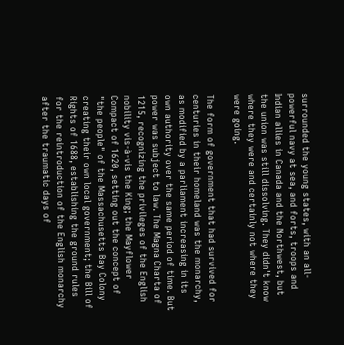surrounded the young states, with an all-powerful navy at sea, and forts, troops and Indian allies in Canada and the Northwest, but the union was still dissolving. They didn't know where they were and certainly not where they were going.

The form of government that had survived for centuries in their homeland was the monarchy, as modified by a parliament increasing in its own authority over the same period of time. But power was subject to law. The Magna Charta of 1215, recognizing the privileges of the English nobility vis-à-vis the King; the Mayflower Compact of 1620, setting out the concept of "the people" of the Massachusetts Bay Colony creating their own local government; the Bill of Rights of 1688, establishing the ground rules for the reintroduction of the English monarchy after the traumatic days of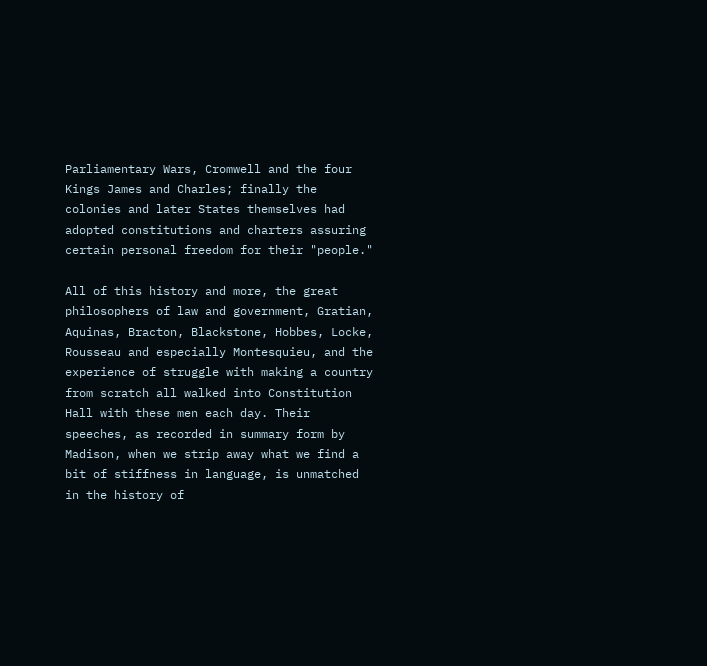Parliamentary Wars, Cromwell and the four Kings James and Charles; finally the colonies and later States themselves had adopted constitutions and charters assuring certain personal freedom for their "people."

All of this history and more, the great philosophers of law and government, Gratian, Aquinas, Bracton, Blackstone, Hobbes, Locke, Rousseau and especially Montesquieu, and the experience of struggle with making a country from scratch all walked into Constitution Hall with these men each day. Their speeches, as recorded in summary form by Madison, when we strip away what we find a bit of stiffness in language, is unmatched in the history of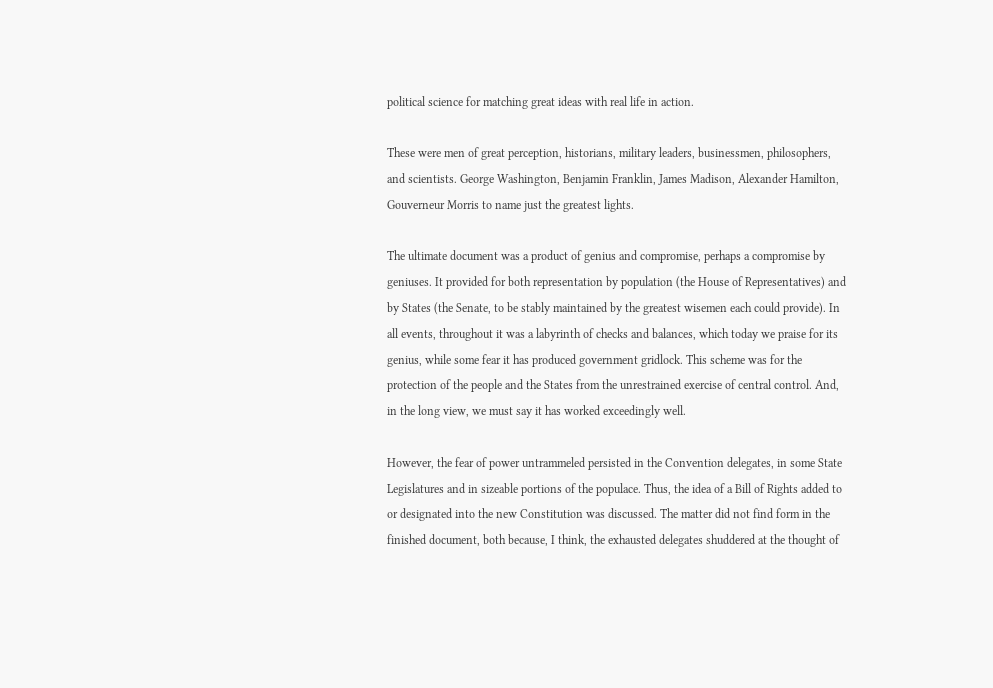political science for matching great ideas with real life in action.

These were men of great perception, historians, military leaders, businessmen, philosophers, and scientists. George Washington, Benjamin Franklin, James Madison, Alexander Hamilton, Gouverneur Morris to name just the greatest lights.

The ultimate document was a product of genius and compromise, perhaps a compromise by geniuses. It provided for both representation by population (the House of Representatives) and by States (the Senate, to be stably maintained by the greatest wisemen each could provide). In all events, throughout it was a labyrinth of checks and balances, which today we praise for its genius, while some fear it has produced government gridlock. This scheme was for the protection of the people and the States from the unrestrained exercise of central control. And, in the long view, we must say it has worked exceedingly well.

However, the fear of power untrammeled persisted in the Convention delegates, in some State Legislatures and in sizeable portions of the populace. Thus, the idea of a Bill of Rights added to or designated into the new Constitution was discussed. The matter did not find form in the finished document, both because, I think, the exhausted delegates shuddered at the thought of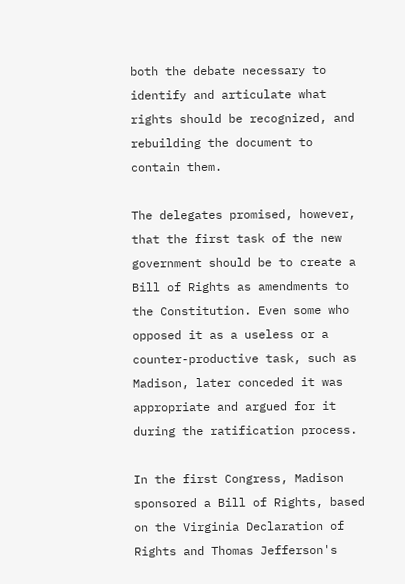both the debate necessary to identify and articulate what rights should be recognized, and rebuilding the document to contain them.

The delegates promised, however, that the first task of the new government should be to create a Bill of Rights as amendments to the Constitution. Even some who opposed it as a useless or a counter-productive task, such as Madison, later conceded it was appropriate and argued for it during the ratification process.

In the first Congress, Madison sponsored a Bill of Rights, based on the Virginia Declaration of Rights and Thomas Jefferson's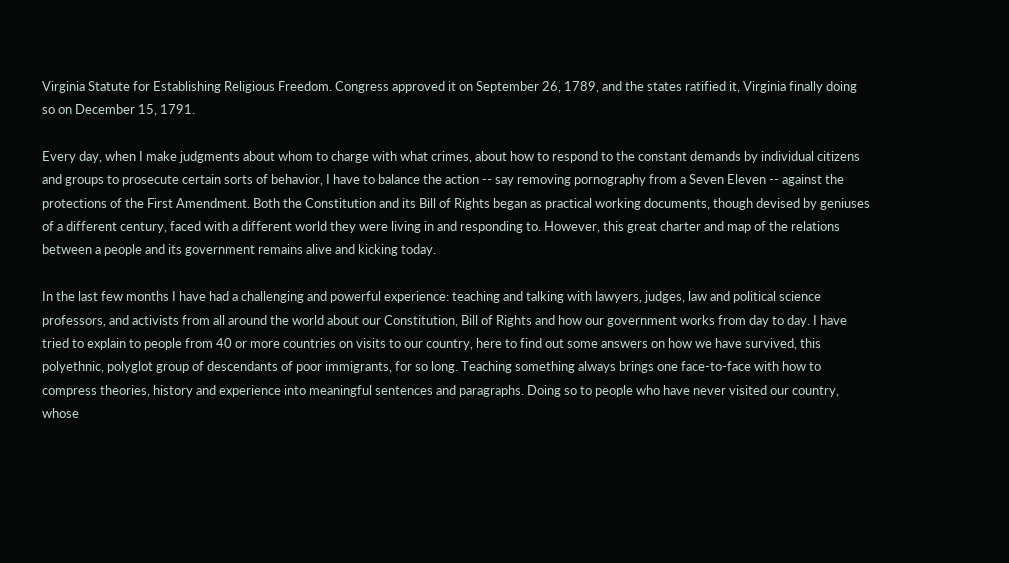Virginia Statute for Establishing Religious Freedom. Congress approved it on September 26, 1789, and the states ratified it, Virginia finally doing so on December 15, 1791.

Every day, when I make judgments about whom to charge with what crimes, about how to respond to the constant demands by individual citizens and groups to prosecute certain sorts of behavior, I have to balance the action -- say removing pornography from a Seven Eleven -- against the protections of the First Amendment. Both the Constitution and its Bill of Rights began as practical working documents, though devised by geniuses of a different century, faced with a different world they were living in and responding to. However, this great charter and map of the relations between a people and its government remains alive and kicking today.

In the last few months I have had a challenging and powerful experience: teaching and talking with lawyers, judges, law and political science professors, and activists from all around the world about our Constitution, Bill of Rights and how our government works from day to day. I have tried to explain to people from 40 or more countries on visits to our country, here to find out some answers on how we have survived, this polyethnic, polyglot group of descendants of poor immigrants, for so long. Teaching something always brings one face-to-face with how to compress theories, history and experience into meaningful sentences and paragraphs. Doing so to people who have never visited our country, whose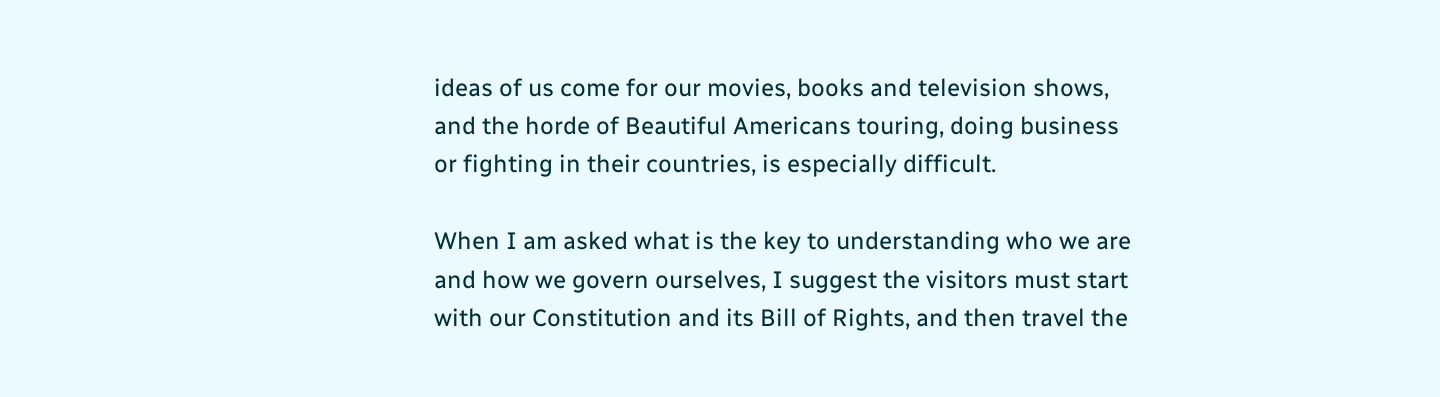ideas of us come for our movies, books and television shows, and the horde of Beautiful Americans touring, doing business or fighting in their countries, is especially difficult.

When I am asked what is the key to understanding who we are and how we govern ourselves, I suggest the visitors must start with our Constitution and its Bill of Rights, and then travel the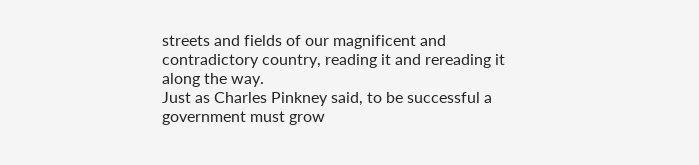streets and fields of our magnificent and contradictory country, reading it and rereading it along the way.
Just as Charles Pinkney said, to be successful a government must grow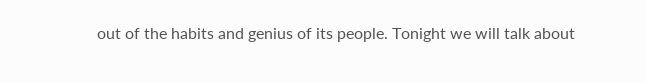out of the habits and genius of its people. Tonight we will talk about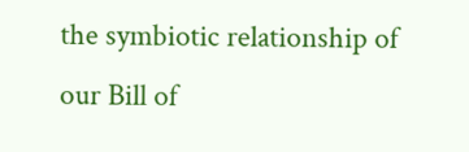the symbiotic relationship of our Bill of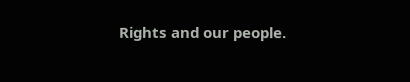Rights and our people.